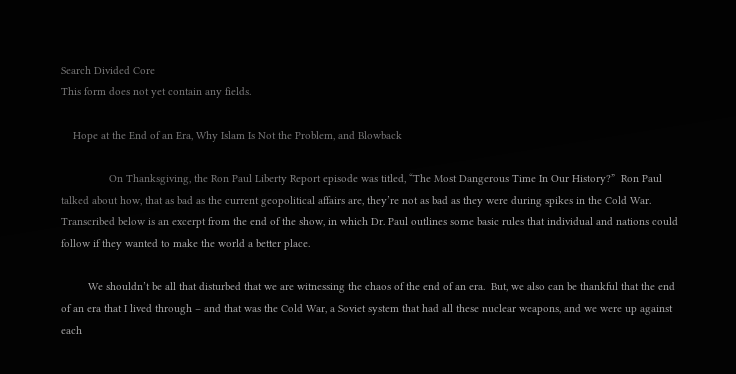Search Divided Core
This form does not yet contain any fields.

    Hope at the End of an Era, Why Islam Is Not the Problem, and Blowback

                On Thanksgiving, the Ron Paul Liberty Report episode was titled, “The Most Dangerous Time In Our History?”  Ron Paul talked about how, that as bad as the current geopolitical affairs are, they’re not as bad as they were during spikes in the Cold War.   Transcribed below is an excerpt from the end of the show, in which Dr. Paul outlines some basic rules that individual and nations could follow if they wanted to make the world a better place.

         We shouldn’t be all that disturbed that we are witnessing the chaos of the end of an era.  But, we also can be thankful that the end of an era that I lived through – and that was the Cold War, a Soviet system that had all these nuclear weapons, and we were up against each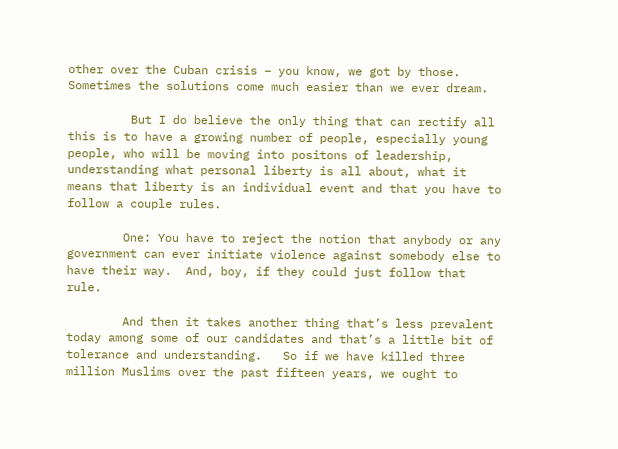other over the Cuban crisis – you know, we got by those.  Sometimes the solutions come much easier than we ever dream.

         But I do believe the only thing that can rectify all this is to have a growing number of people, especially young people, who will be moving into positons of leadership, understanding what personal liberty is all about, what it means that liberty is an individual event and that you have to follow a couple rules.

        One: You have to reject the notion that anybody or any government can ever initiate violence against somebody else to have their way.  And, boy, if they could just follow that rule.

        And then it takes another thing that’s less prevalent today among some of our candidates and that’s a little bit of tolerance and understanding.   So if we have killed three million Muslims over the past fifteen years, we ought to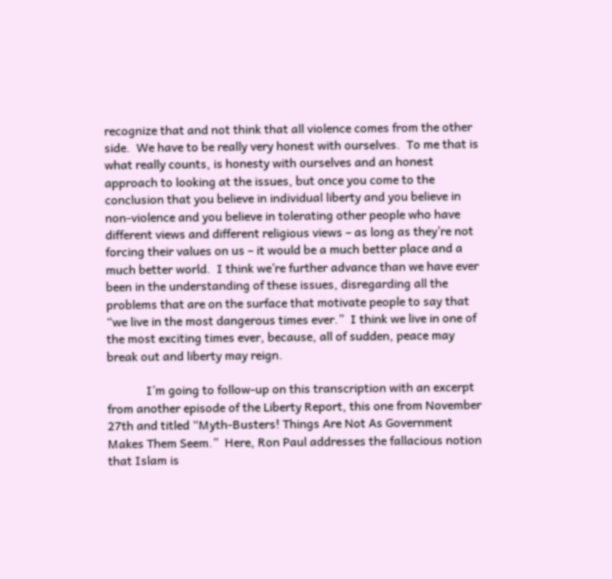recognize that and not think that all violence comes from the other side.  We have to be really very honest with ourselves.  To me that is what really counts, is honesty with ourselves and an honest approach to looking at the issues, but once you come to the conclusion that you believe in individual liberty and you believe in non-violence and you believe in tolerating other people who have different views and different religious views – as long as they’re not forcing their values on us – it would be a much better place and a much better world.  I think we’re further advance than we have ever been in the understanding of these issues, disregarding all the problems that are on the surface that motivate people to say that “we live in the most dangerous times ever.”  I think we live in one of the most exciting times ever, because, all of sudden, peace may break out and liberty may reign.

             I’m going to follow-up on this transcription with an excerpt from another episode of the Liberty Report, this one from November 27th and titled “Myth-Busters! Things Are Not As Government Makes Them Seem.”  Here, Ron Paul addresses the fallacious notion that Islam is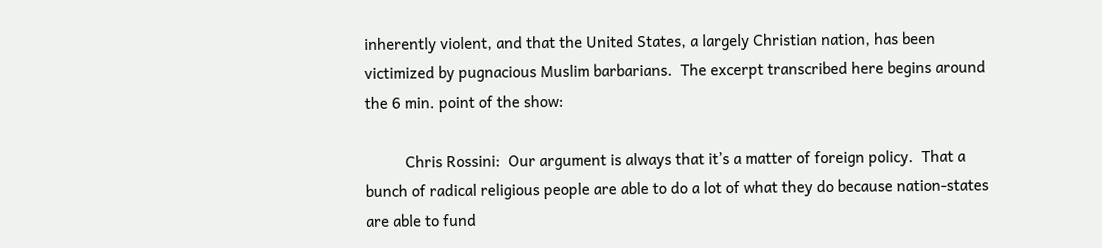inherently violent, and that the United States, a largely Christian nation, has been victimized by pugnacious Muslim barbarians.  The excerpt transcribed here begins around the 6 min. point of the show:

          Chris Rossini:  Our argument is always that it’s a matter of foreign policy.  That a bunch of radical religious people are able to do a lot of what they do because nation-states are able to fund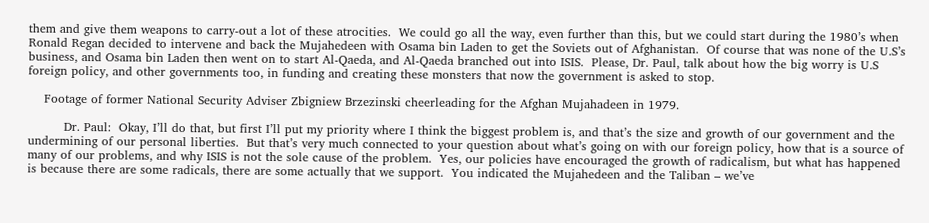them and give them weapons to carry-out a lot of these atrocities.  We could go all the way, even further than this, but we could start during the 1980’s when Ronald Regan decided to intervene and back the Mujahedeen with Osama bin Laden to get the Soviets out of Afghanistan.  Of course that was none of the U.S’s business, and Osama bin Laden then went on to start Al-Qaeda, and Al-Qaeda branched out into ISIS.  Please, Dr. Paul, talk about how the big worry is U.S foreign policy, and other governments too, in funding and creating these monsters that now the government is asked to stop.

    Footage of former National Security Adviser Zbigniew Brzezinski cheerleading for the Afghan Mujahadeen in 1979.

         Dr. Paul:  Okay, I’ll do that, but first I’ll put my priority where I think the biggest problem is, and that’s the size and growth of our government and the undermining of our personal liberties.  But that’s very much connected to your question about what’s going on with our foreign policy, how that is a source of many of our problems, and why ISIS is not the sole cause of the problem.  Yes, our policies have encouraged the growth of radicalism, but what has happened is because there are some radicals, there are some actually that we support.  You indicated the Mujahedeen and the Taliban – we’ve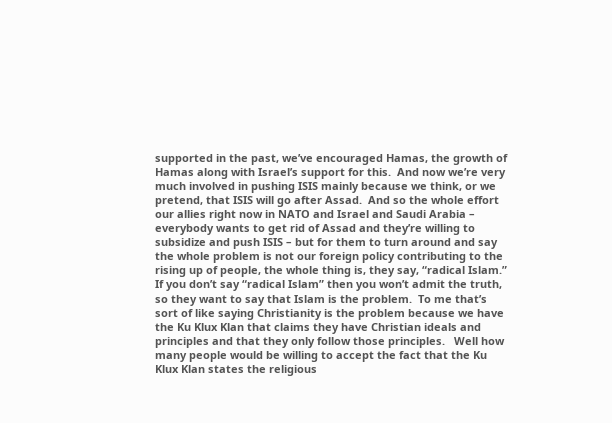supported in the past, we’ve encouraged Hamas, the growth of Hamas along with Israel’s support for this.  And now we’re very much involved in pushing ISIS mainly because we think, or we pretend, that ISIS will go after Assad.  And so the whole effort our allies right now in NATO and Israel and Saudi Arabia – everybody wants to get rid of Assad and they’re willing to subsidize and push ISIS – but for them to turn around and say the whole problem is not our foreign policy contributing to the rising up of people, the whole thing is, they say, “radical Islam.”  If you don’t say “radical Islam” then you won’t admit the truth, so they want to say that Islam is the problem.  To me that’s sort of like saying Christianity is the problem because we have the Ku Klux Klan that claims they have Christian ideals and principles and that they only follow those principles.   Well how many people would be willing to accept the fact that the Ku Klux Klan states the religious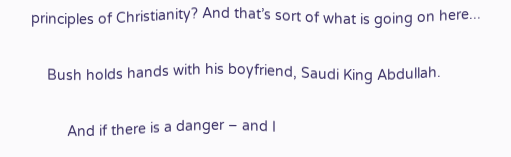principles of Christianity? And that’s sort of what is going on here...

    Bush holds hands with his boyfriend, Saudi King Abdullah.

         And if there is a danger – and I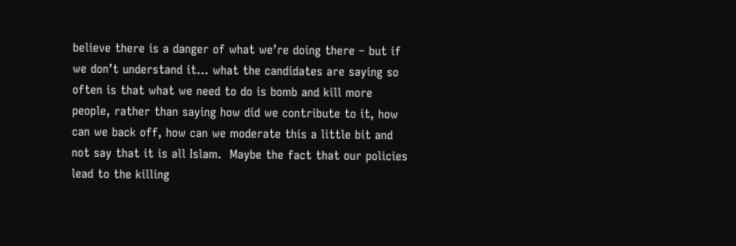believe there is a danger of what we’re doing there – but if we don’t understand it… what the candidates are saying so often is that what we need to do is bomb and kill more people, rather than saying how did we contribute to it, how can we back off, how can we moderate this a little bit and not say that it is all Islam.  Maybe the fact that our policies lead to the killing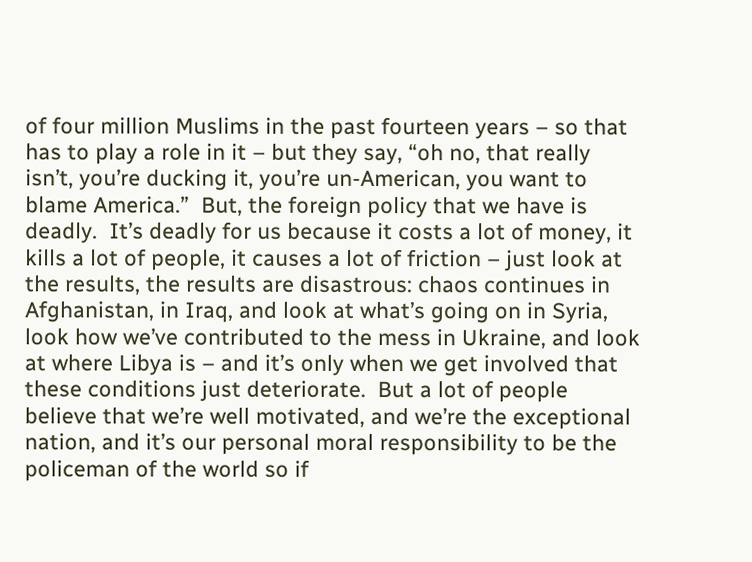of four million Muslims in the past fourteen years – so that has to play a role in it – but they say, “oh no, that really isn’t, you’re ducking it, you’re un-American, you want to blame America.”  But, the foreign policy that we have is deadly.  It’s deadly for us because it costs a lot of money, it kills a lot of people, it causes a lot of friction – just look at the results, the results are disastrous: chaos continues in Afghanistan, in Iraq, and look at what’s going on in Syria, look how we’ve contributed to the mess in Ukraine, and look at where Libya is – and it’s only when we get involved that these conditions just deteriorate.  But a lot of people believe that we’re well motivated, and we’re the exceptional nation, and it’s our personal moral responsibility to be the policeman of the world so if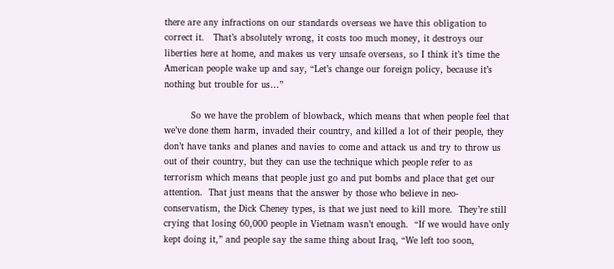there are any infractions on our standards overseas we have this obligation to correct it.   That’s absolutely wrong, it costs too much money, it destroys our liberties here at home, and makes us very unsafe overseas, so I think it’s time the American people wake up and say, “Let’s change our foreign policy, because it’s nothing but trouble for us…”

         So we have the problem of blowback, which means that when people feel that we’ve done them harm, invaded their country, and killed a lot of their people, they don’t have tanks and planes and navies to come and attack us and try to throw us out of their country, but they can use the technique which people refer to as terrorism which means that people just go and put bombs and place that get our attention.  That just means that the answer by those who believe in neo-conservatism, the Dick Cheney types, is that we just need to kill more.  They’re still crying that losing 60,000 people in Vietnam wasn’t enough.  “If we would have only kept doing it,” and people say the same thing about Iraq, “We left too soon,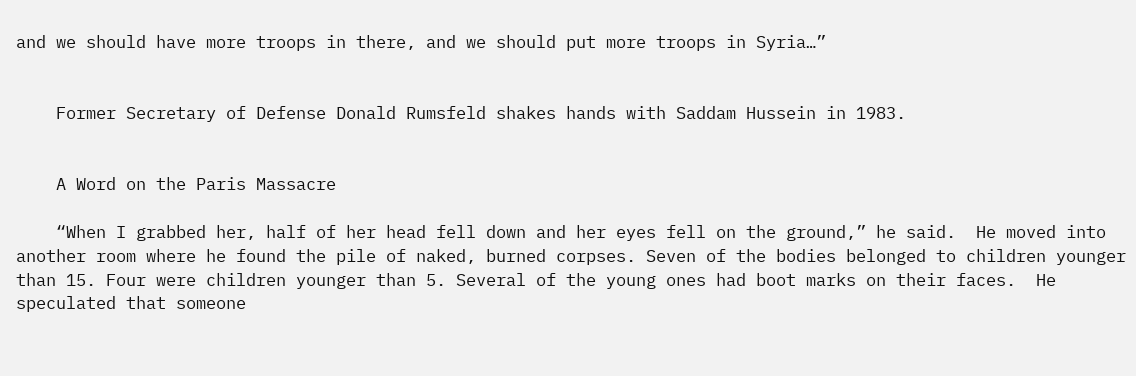and we should have more troops in there, and we should put more troops in Syria…”


    Former Secretary of Defense Donald Rumsfeld shakes hands with Saddam Hussein in 1983.


    A Word on the Paris Massacre

    “When I grabbed her, half of her head fell down and her eyes fell on the ground,” he said.  He moved into another room where he found the pile of naked, burned corpses. Seven of the bodies belonged to children younger than 15. Four were children younger than 5. Several of the young ones had boot marks on their faces.  He speculated that someone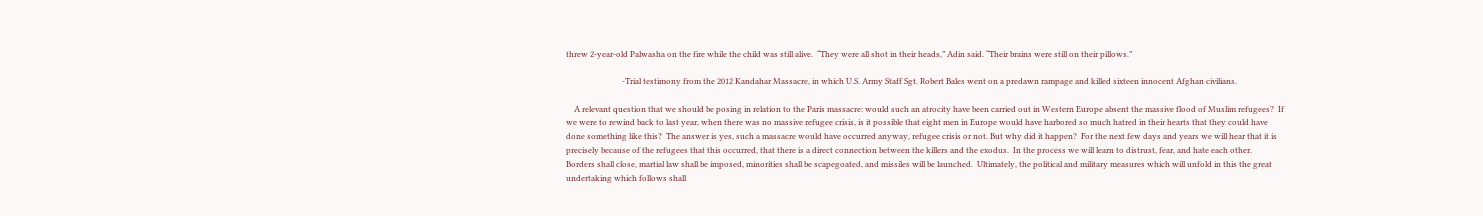threw 2-year-old Palwasha on the fire while the child was still alive.  “They were all shot in their heads,” Adin said. “Their brains were still on their pillows.”

                            -Trial testimony from the 2012 Kandahar Massacre, in which U.S. Army Staff Sgt. Robert Bales went on a predawn rampage and killed sixteen innocent Afghan civilians.

    A relevant question that we should be posing in relation to the Paris massacre: would such an atrocity have been carried out in Western Europe absent the massive flood of Muslim refugees?  If we were to rewind back to last year, when there was no massive refugee crisis, is it possible that eight men in Europe would have harbored so much hatred in their hearts that they could have done something like this?  The answer is yes, such a massacre would have occurred anyway, refugee crisis or not. But why did it happen?  For the next few days and years we will hear that it is precisely because of the refugees that this occurred, that there is a direct connection between the killers and the exodus.  In the process we will learn to distrust, fear, and hate each other.  Borders shall close, martial law shall be imposed, minorities shall be scapegoated, and missiles will be launched.  Ultimately, the political and military measures which will unfold in this the great undertaking which follows shall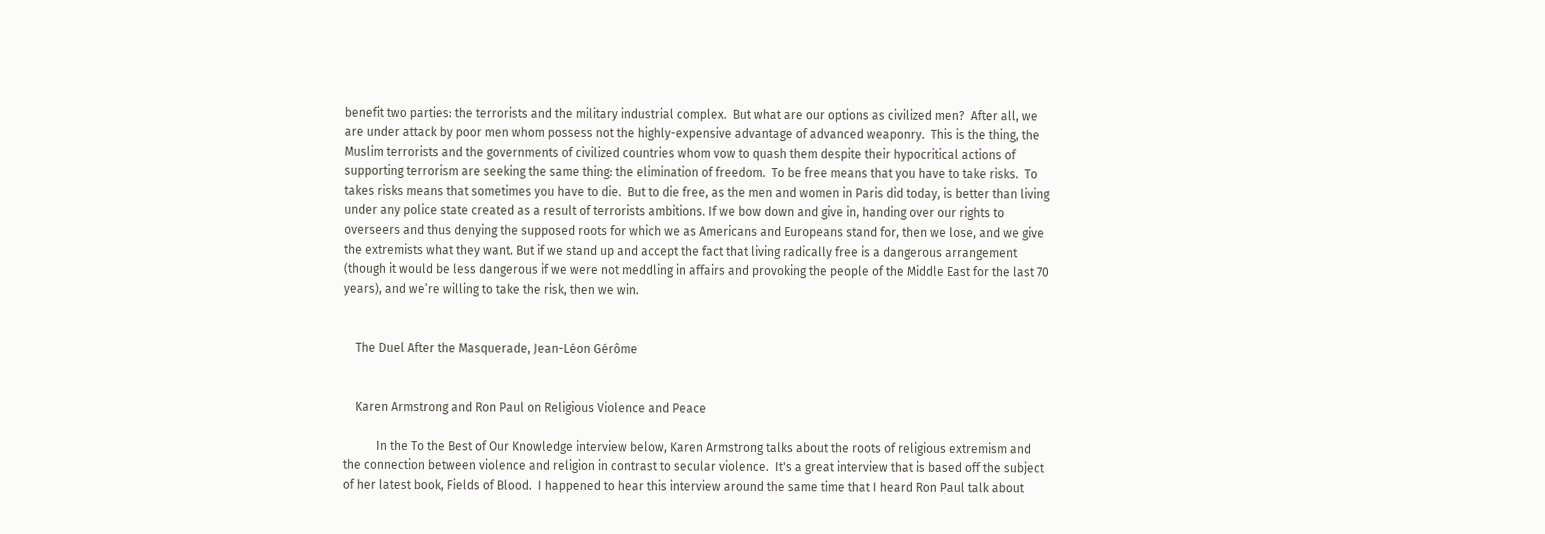benefit two parties: the terrorists and the military industrial complex.  But what are our options as civilized men?  After all, we are under attack by poor men whom possess not the highly-expensive advantage of advanced weaponry.  This is the thing, the Muslim terrorists and the governments of civilized countries whom vow to quash them despite their hypocritical actions of supporting terrorism are seeking the same thing: the elimination of freedom.  To be free means that you have to take risks.  To takes risks means that sometimes you have to die.  But to die free, as the men and women in Paris did today, is better than living under any police state created as a result of terrorists ambitions. If we bow down and give in, handing over our rights to overseers and thus denying the supposed roots for which we as Americans and Europeans stand for, then we lose, and we give the extremists what they want. But if we stand up and accept the fact that living radically free is a dangerous arrangement (though it would be less dangerous if we were not meddling in affairs and provoking the people of the Middle East for the last 70 years), and we’re willing to take the risk, then we win.


    The Duel After the Masquerade, Jean-Léon Gérôme


    Karen Armstrong and Ron Paul on Religious Violence and Peace

           In the To the Best of Our Knowledge interview below, Karen Armstrong talks about the roots of religious extremism and the connection between violence and religion in contrast to secular violence.  It's a great interview that is based off the subject of her latest book, Fields of Blood.  I happened to hear this interview around the same time that I heard Ron Paul talk about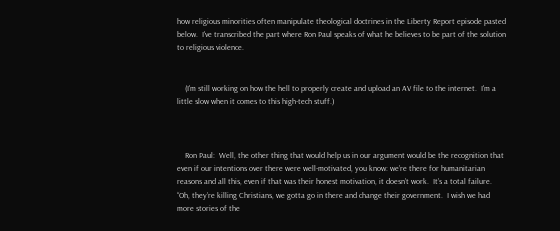how religious minorities often manipulate theological doctrines in the Liberty Report episode pasted below.  I've transcribed the part where Ron Paul speaks of what he believes to be part of the solution to religious violence.


    (I'm still working on how the hell to properly create and upload an AV file to the internet.  I'm a little slow when it comes to this high-tech stuff.)



    Ron Paul:  Well, the other thing that would help us in our argument would be the recognition that even if our intentions over there were well-motivated, you know: we’re there for humanitarian reasons and all this, even if that was their honest motivation, it doesn’t work.  It’s a total failure.  “Oh, they’re killing Christians, we gotta go in there and change their government.  I wish we had more stories of the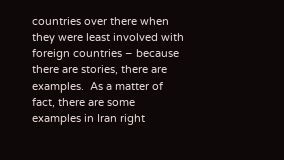countries over there when they were least involved with foreign countries – because there are stories, there are examples.  As a matter of fact, there are some examples in Iran right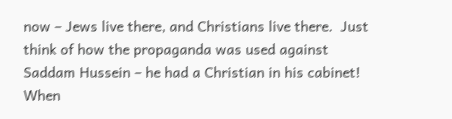now – Jews live there, and Christians live there.  Just think of how the propaganda was used against Saddam Hussein – he had a Christian in his cabinet!  When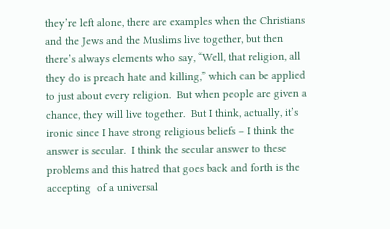they’re left alone, there are examples when the Christians and the Jews and the Muslims live together, but then there’s always elements who say, “Well, that religion, all they do is preach hate and killing,” which can be applied to just about every religion.  But when people are given a chance, they will live together.  But I think, actually, it’s ironic since I have strong religious beliefs – I think the answer is secular.  I think the secular answer to these problems and this hatred that goes back and forth is the accepting  of a universal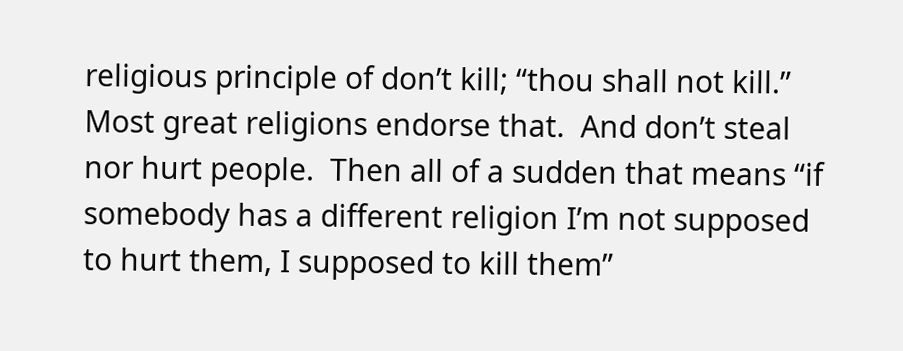religious principle of don’t kill; “thou shall not kill.”  Most great religions endorse that.  And don’t steal nor hurt people.  Then all of a sudden that means “if somebody has a different religion I’m not supposed to hurt them, I supposed to kill them”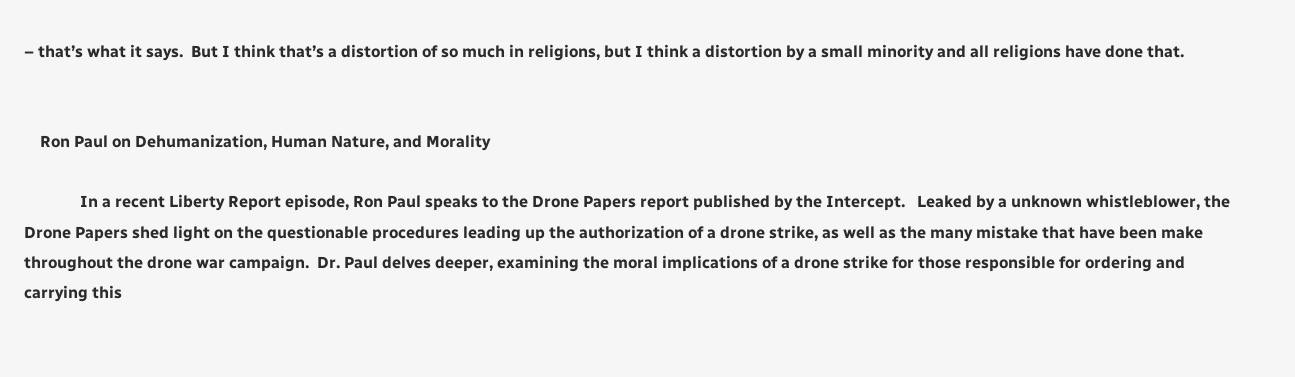– that’s what it says.  But I think that’s a distortion of so much in religions, but I think a distortion by a small minority and all religions have done that.


    Ron Paul on Dehumanization, Human Nature, and Morality

              In a recent Liberty Report episode, Ron Paul speaks to the Drone Papers report published by the Intercept.   Leaked by a unknown whistleblower, the  Drone Papers shed light on the questionable procedures leading up the authorization of a drone strike, as well as the many mistake that have been make throughout the drone war campaign.  Dr. Paul delves deeper, examining the moral implications of a drone strike for those responsible for ordering and carrying this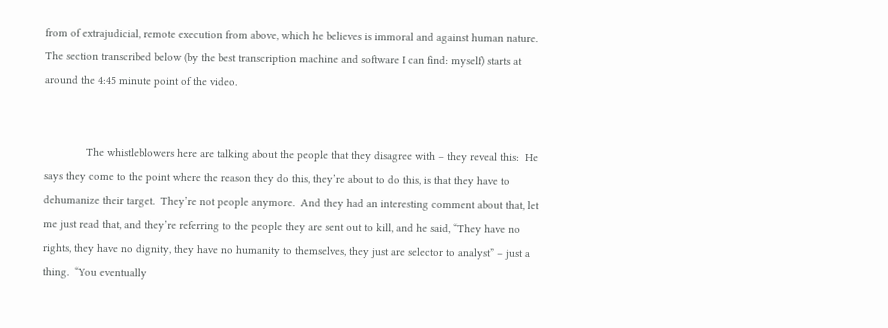from of extrajudicial, remote execution from above, which he believes is immoral and against human nature.  The section transcribed below (by the best transcription machine and software I can find: myself) starts at around the 4:45 minute point of the video.


              The whistleblowers here are talking about the people that they disagree with – they reveal this:  He says they come to the point where the reason they do this, they’re about to do this, is that they have to dehumanize their target.  They’re not people anymore.  And they had an interesting comment about that, let me just read that, and they’re referring to the people they are sent out to kill, and he said, “They have no rights, they have no dignity, they have no humanity to themselves, they just are selector to analyst” – just a thing.  “You eventually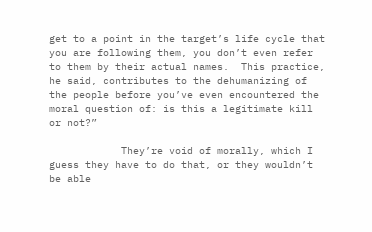get to a point in the target’s life cycle that you are following them, you don’t even refer to them by their actual names.  This practice, he said, contributes to the dehumanizing of the people before you’ve even encountered the moral question of: is this a legitimate kill or not?”

            They’re void of morally, which I guess they have to do that, or they wouldn’t be able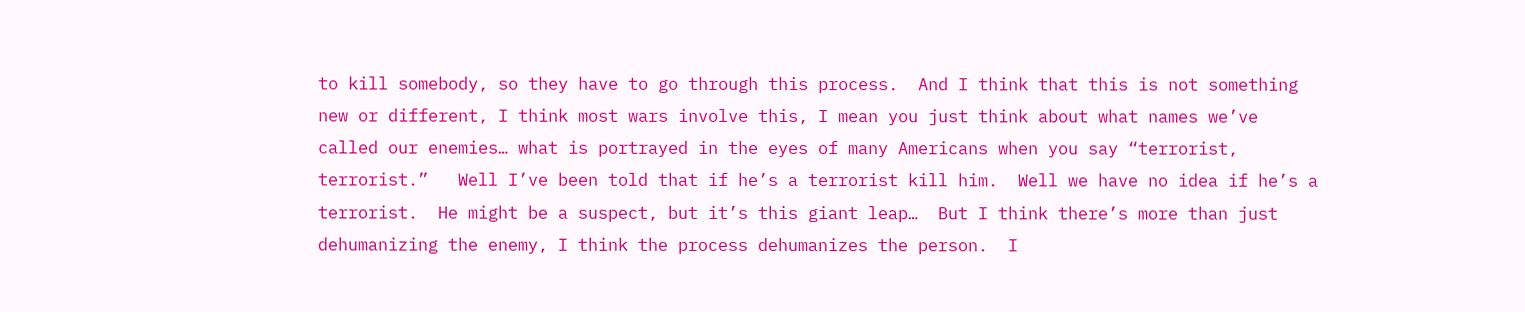to kill somebody, so they have to go through this process.  And I think that this is not something new or different, I think most wars involve this, I mean you just think about what names we’ve called our enemies… what is portrayed in the eyes of many Americans when you say “terrorist, terrorist.”   Well I’ve been told that if he’s a terrorist kill him.  Well we have no idea if he’s a terrorist.  He might be a suspect, but it’s this giant leap…  But I think there’s more than just dehumanizing the enemy, I think the process dehumanizes the person.  I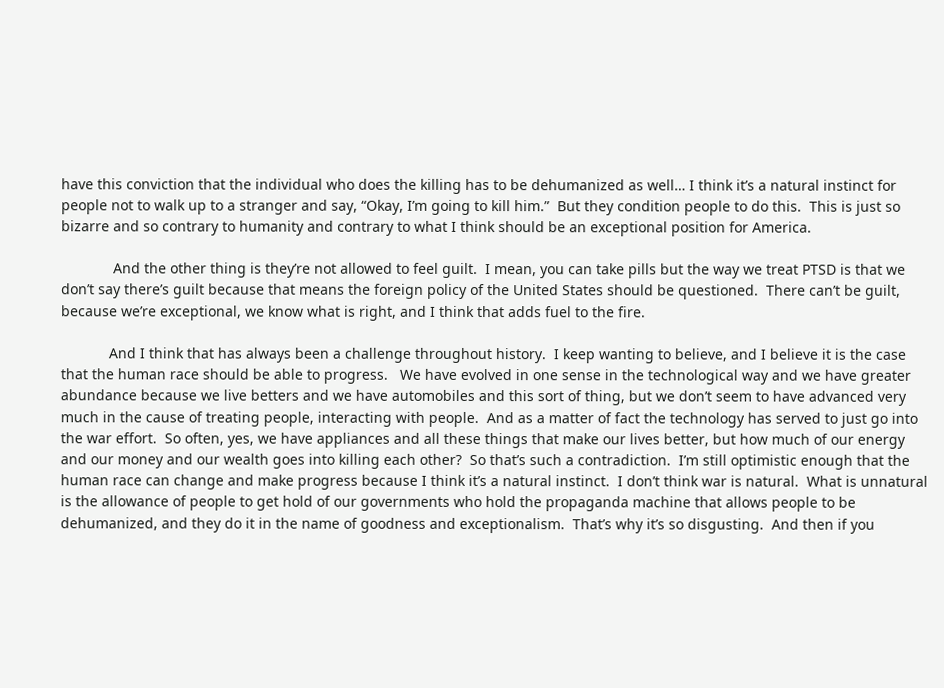have this conviction that the individual who does the killing has to be dehumanized as well… I think it’s a natural instinct for people not to walk up to a stranger and say, “Okay, I’m going to kill him.”  But they condition people to do this.  This is just so bizarre and so contrary to humanity and contrary to what I think should be an exceptional position for America.

             And the other thing is they’re not allowed to feel guilt.  I mean, you can take pills but the way we treat PTSD is that we don’t say there’s guilt because that means the foreign policy of the United States should be questioned.  There can’t be guilt, because we’re exceptional, we know what is right, and I think that adds fuel to the fire.

            And I think that has always been a challenge throughout history.  I keep wanting to believe, and I believe it is the case that the human race should be able to progress.   We have evolved in one sense in the technological way and we have greater abundance because we live betters and we have automobiles and this sort of thing, but we don’t seem to have advanced very much in the cause of treating people, interacting with people.  And as a matter of fact the technology has served to just go into the war effort.  So often, yes, we have appliances and all these things that make our lives better, but how much of our energy and our money and our wealth goes into killing each other?  So that’s such a contradiction.  I’m still optimistic enough that the human race can change and make progress because I think it’s a natural instinct.  I don’t think war is natural.  What is unnatural is the allowance of people to get hold of our governments who hold the propaganda machine that allows people to be dehumanized, and they do it in the name of goodness and exceptionalism.  That’s why it’s so disgusting.  And then if you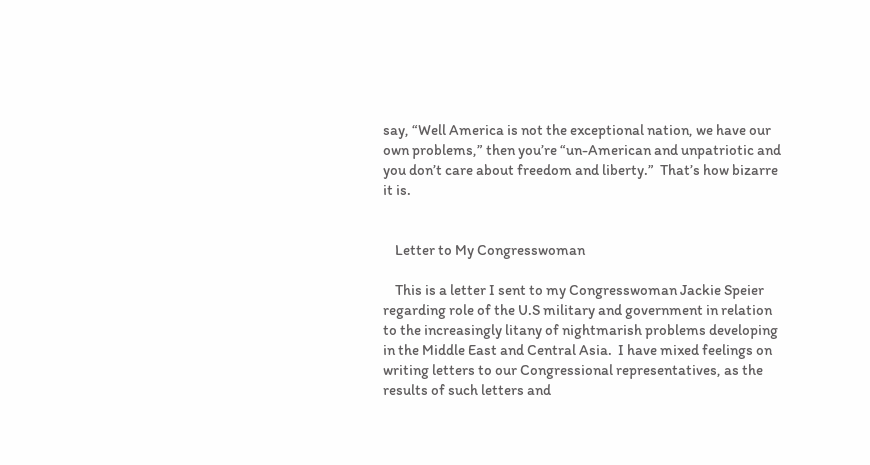say, “Well America is not the exceptional nation, we have our own problems,” then you’re “un-American and unpatriotic and you don’t care about freedom and liberty.”  That’s how bizarre it is.


    Letter to My Congresswoman

    This is a letter I sent to my Congresswoman Jackie Speier regarding role of the U.S military and government in relation to the increasingly litany of nightmarish problems developing in the Middle East and Central Asia.  I have mixed feelings on writing letters to our Congressional representatives, as the results of such letters and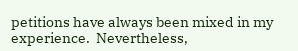petitions have always been mixed in my experience.  Nevertheless,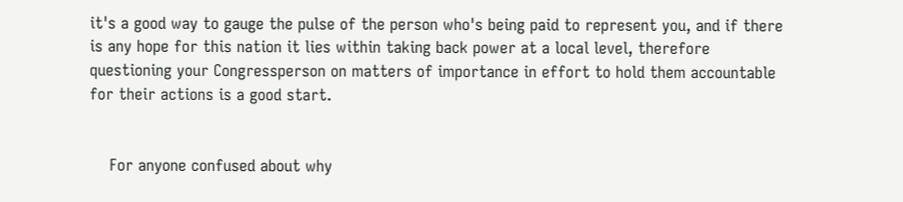it's a good way to gauge the pulse of the person who's being paid to represent you, and if there is any hope for this nation it lies within taking back power at a local level, therefore questioning your Congressperson on matters of importance in effort to hold them accountable for their actions is a good start.


    For anyone confused about why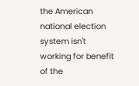the American national election system isn't working for benefit of the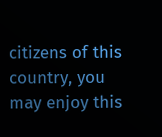citizens of this country, you may enjoy this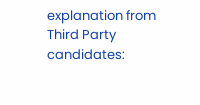explanation from Third Party candidates: